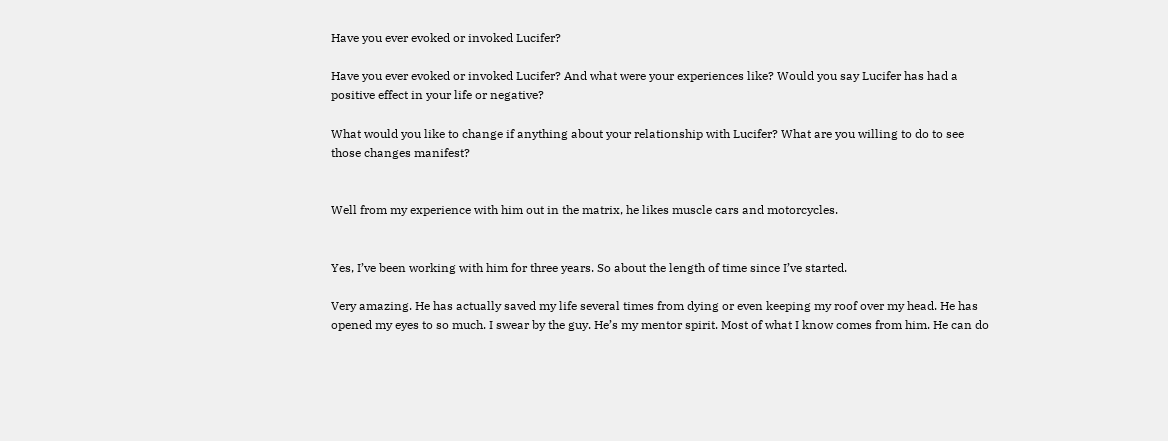Have you ever evoked or invoked Lucifer?

Have you ever evoked or invoked Lucifer? And what were your experiences like? Would you say Lucifer has had a positive effect in your life or negative?

What would you like to change if anything about your relationship with Lucifer? What are you willing to do to see those changes manifest?


Well from my experience with him out in the matrix, he likes muscle cars and motorcycles.


Yes, I’ve been working with him for three years. So about the length of time since I’ve started.

Very amazing. He has actually saved my life several times from dying or even keeping my roof over my head. He has opened my eyes to so much. I swear by the guy. He’s my mentor spirit. Most of what I know comes from him. He can do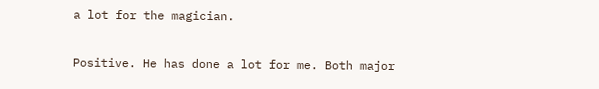a lot for the magician.

Positive. He has done a lot for me. Both major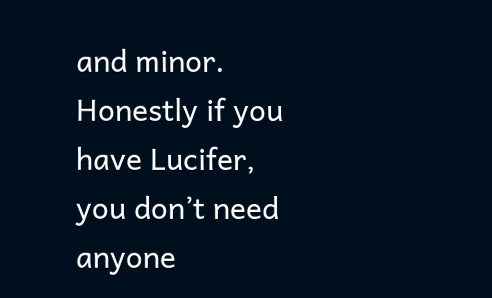and minor. Honestly if you have Lucifer, you don’t need anyone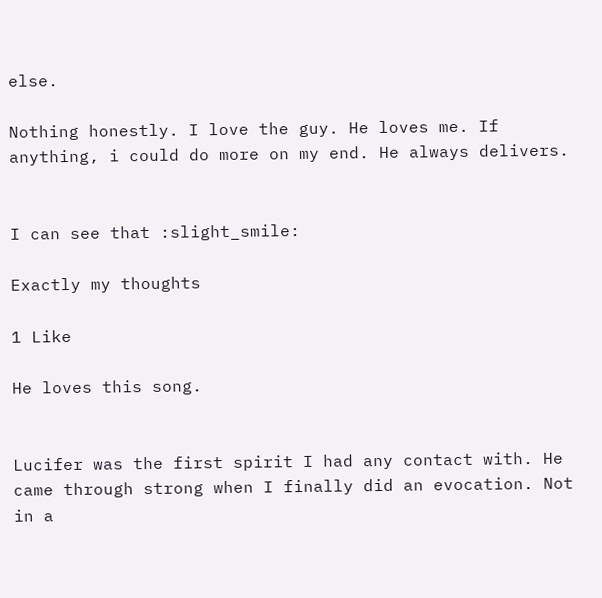else.

Nothing honestly. I love the guy. He loves me. If anything, i could do more on my end. He always delivers.


I can see that :slight_smile:

Exactly my thoughts

1 Like

He loves this song.


Lucifer was the first spirit I had any contact with. He came through strong when I finally did an evocation. Not in a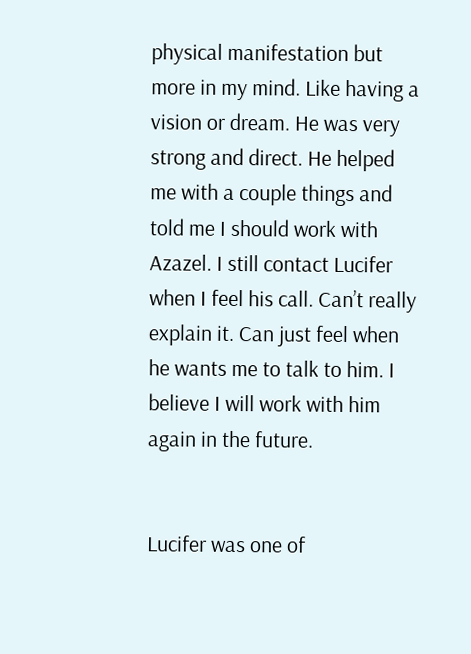physical manifestation but more in my mind. Like having a vision or dream. He was very strong and direct. He helped me with a couple things and told me I should work with Azazel. I still contact Lucifer when I feel his call. Can’t really explain it. Can just feel when he wants me to talk to him. I believe I will work with him again in the future.


Lucifer was one of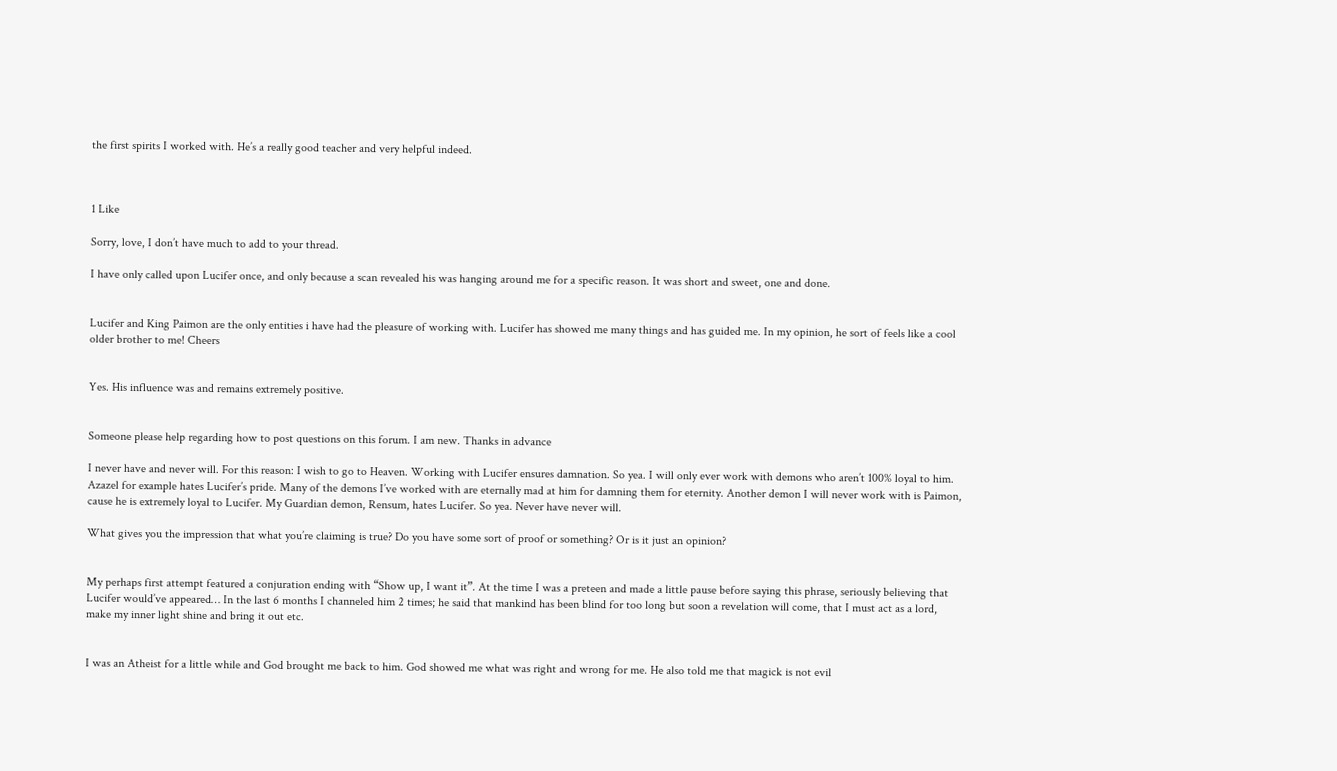the first spirits I worked with. He’s a really good teacher and very helpful indeed.



1 Like

Sorry, love, I don’t have much to add to your thread.

I have only called upon Lucifer once, and only because a scan revealed his was hanging around me for a specific reason. It was short and sweet, one and done.


Lucifer and King Paimon are the only entities i have had the pleasure of working with. Lucifer has showed me many things and has guided me. In my opinion, he sort of feels like a cool older brother to me! Cheers


Yes. His influence was and remains extremely positive.


Someone please help regarding how to post questions on this forum. I am new. Thanks in advance

I never have and never will. For this reason: I wish to go to Heaven. Working with Lucifer ensures damnation. So yea. I will only ever work with demons who aren’t 100% loyal to him. Azazel for example hates Lucifer’s pride. Many of the demons I’ve worked with are eternally mad at him for damning them for eternity. Another demon I will never work with is Paimon, cause he is extremely loyal to Lucifer. My Guardian demon, Rensum, hates Lucifer. So yea. Never have never will.

What gives you the impression that what you’re claiming is true? Do you have some sort of proof or something? Or is it just an opinion?


My perhaps first attempt featured a conjuration ending with “Show up, I want it”. At the time I was a preteen and made a little pause before saying this phrase, seriously believing that Lucifer would’ve appeared… In the last 6 months I channeled him 2 times; he said that mankind has been blind for too long but soon a revelation will come, that I must act as a lord, make my inner light shine and bring it out etc.


I was an Atheist for a little while and God brought me back to him. God showed me what was right and wrong for me. He also told me that magick is not evil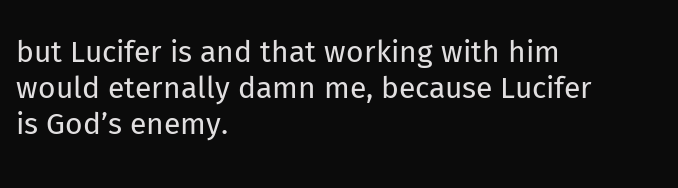but Lucifer is and that working with him would eternally damn me, because Lucifer is God’s enemy.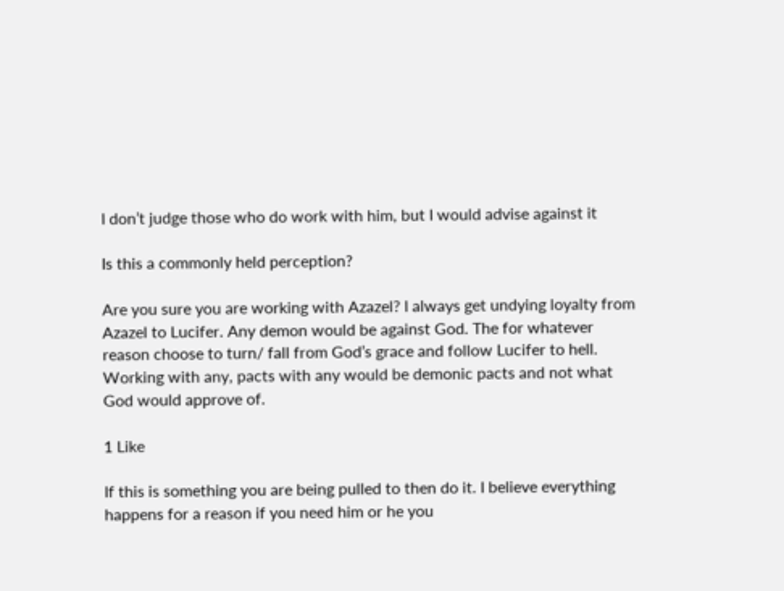I don’t judge those who do work with him, but I would advise against it

Is this a commonly held perception?

Are you sure you are working with Azazel? I always get undying loyalty from Azazel to Lucifer. Any demon would be against God. The for whatever reason choose to turn/ fall from God’s grace and follow Lucifer to hell. Working with any, pacts with any would be demonic pacts and not what God would approve of.

1 Like

If this is something you are being pulled to then do it. I believe everything happens for a reason if you need him or he you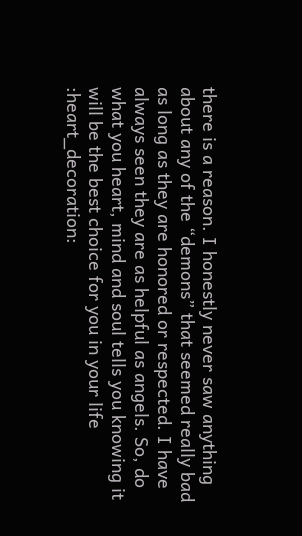there is a reason. I honestly never saw anything about any of the “demons” that seemed really bad as long as they are honored or respected. I have always seen they are as helpful as angels. So, do what you heart, mind and soul tells you knowing it will be the best choice for you in your life :heart_decoration: